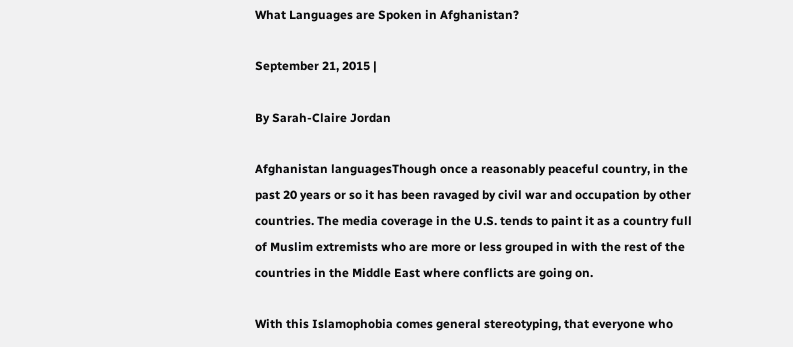What Languages are Spoken in Afghanistan?

September 21, 2015 |

By Sarah-Claire Jordan

Afghanistan languagesThough once a reasonably peaceful country, in the past 20 years or so it has been ravaged by civil war and occupation by other countries. The media coverage in the U.S. tends to paint it as a country full of Muslim extremists who are more or less grouped in with the rest of the countries in the Middle East where conflicts are going on.

With this Islamophobia comes general stereotyping, that everyone who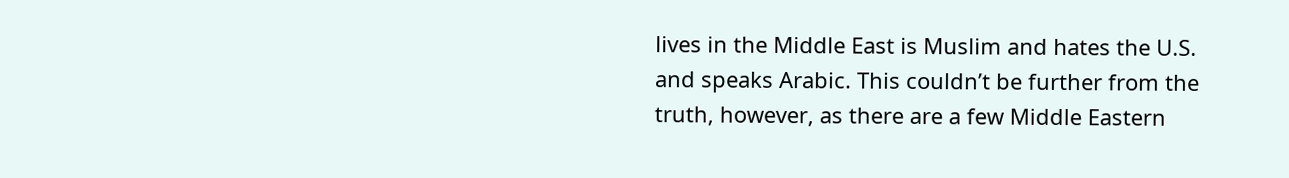lives in the Middle East is Muslim and hates the U.S. and speaks Arabic. This couldn’t be further from the truth, however, as there are a few Middle Eastern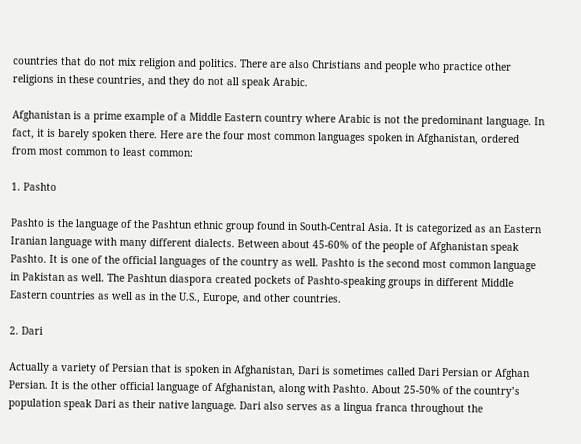countries that do not mix religion and politics. There are also Christians and people who practice other religions in these countries, and they do not all speak Arabic.

Afghanistan is a prime example of a Middle Eastern country where Arabic is not the predominant language. In fact, it is barely spoken there. Here are the four most common languages spoken in Afghanistan, ordered from most common to least common:

1. Pashto

Pashto is the language of the Pashtun ethnic group found in South-Central Asia. It is categorized as an Eastern Iranian language with many different dialects. Between about 45-60% of the people of Afghanistan speak Pashto. It is one of the official languages of the country as well. Pashto is the second most common language in Pakistan as well. The Pashtun diaspora created pockets of Pashto-speaking groups in different Middle Eastern countries as well as in the U.S., Europe, and other countries.

2. Dari

Actually a variety of Persian that is spoken in Afghanistan, Dari is sometimes called Dari Persian or Afghan Persian. It is the other official language of Afghanistan, along with Pashto. About 25-50% of the country’s population speak Dari as their native language. Dari also serves as a lingua franca throughout the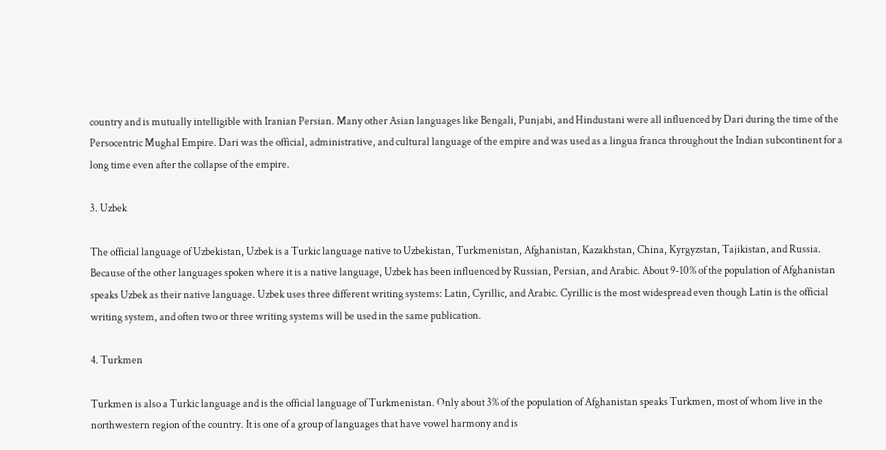country and is mutually intelligible with Iranian Persian. Many other Asian languages like Bengali, Punjabi, and Hindustani were all influenced by Dari during the time of the Persocentric Mughal Empire. Dari was the official, administrative, and cultural language of the empire and was used as a lingua franca throughout the Indian subcontinent for a long time even after the collapse of the empire.

3. Uzbek

The official language of Uzbekistan, Uzbek is a Turkic language native to Uzbekistan, Turkmenistan, Afghanistan, Kazakhstan, China, Kyrgyzstan, Tajikistan, and Russia. Because of the other languages spoken where it is a native language, Uzbek has been influenced by Russian, Persian, and Arabic. About 9-10% of the population of Afghanistan speaks Uzbek as their native language. Uzbek uses three different writing systems: Latin, Cyrillic, and Arabic. Cyrillic is the most widespread even though Latin is the official writing system, and often two or three writing systems will be used in the same publication.

4. Turkmen

Turkmen is also a Turkic language and is the official language of Turkmenistan. Only about 3% of the population of Afghanistan speaks Turkmen, most of whom live in the northwestern region of the country. It is one of a group of languages that have vowel harmony and is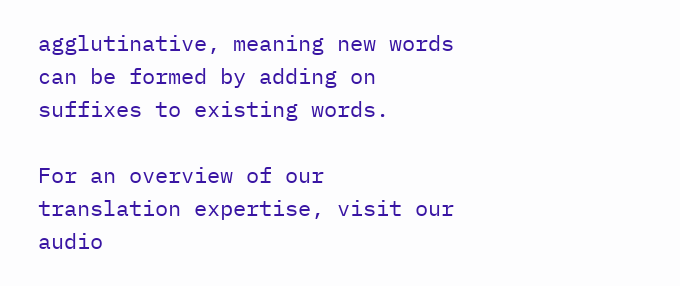agglutinative, meaning new words can be formed by adding on suffixes to existing words.

For an overview of our translation expertise, visit our audio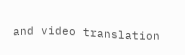and video translation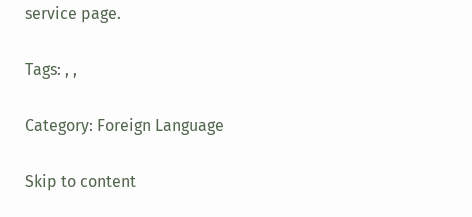service page.

Tags: , ,

Category: Foreign Language

Skip to content